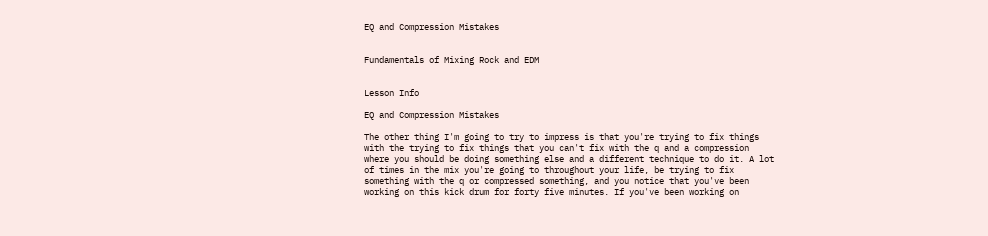EQ and Compression Mistakes


Fundamentals of Mixing Rock and EDM


Lesson Info

EQ and Compression Mistakes

The other thing I'm going to try to impress is that you're trying to fix things with the trying to fix things that you can't fix with the q and a compression where you should be doing something else and a different technique to do it. A lot of times in the mix you're going to throughout your life, be trying to fix something with the q or compressed something, and you notice that you've been working on this kick drum for forty five minutes. If you've been working on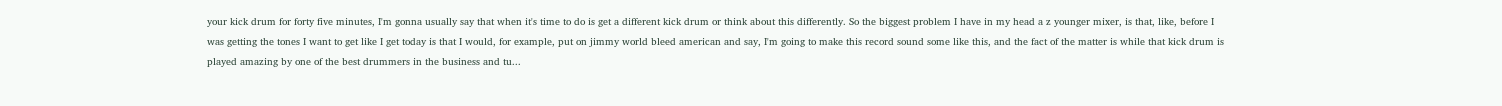your kick drum for forty five minutes, I'm gonna usually say that when it's time to do is get a different kick drum or think about this differently. So the biggest problem I have in my head a z younger mixer, is that, like, before I was getting the tones I want to get like I get today is that I would, for example, put on jimmy world bleed american and say, I'm going to make this record sound some like this, and the fact of the matter is while that kick drum is played amazing by one of the best drummers in the business and tu...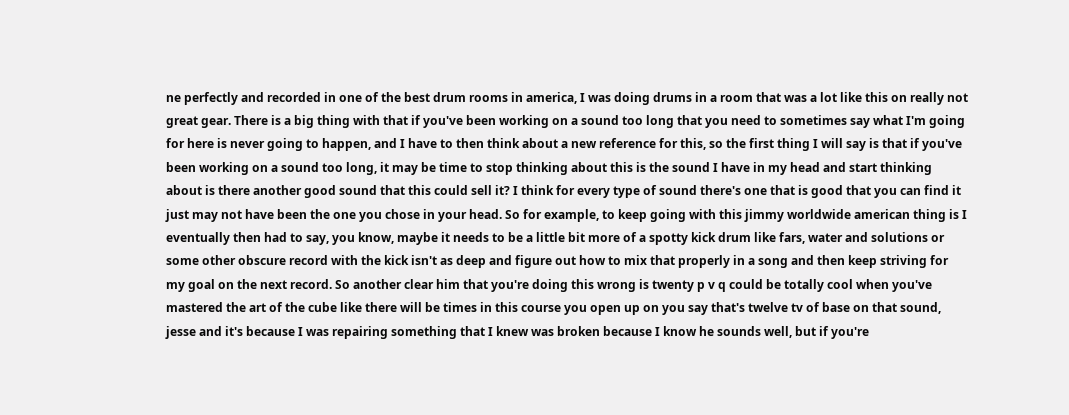ne perfectly and recorded in one of the best drum rooms in america, I was doing drums in a room that was a lot like this on really not great gear. There is a big thing with that if you've been working on a sound too long that you need to sometimes say what I'm going for here is never going to happen, and I have to then think about a new reference for this, so the first thing I will say is that if you've been working on a sound too long, it may be time to stop thinking about this is the sound I have in my head and start thinking about is there another good sound that this could sell it? I think for every type of sound there's one that is good that you can find it just may not have been the one you chose in your head. So for example, to keep going with this jimmy worldwide american thing is I eventually then had to say, you know, maybe it needs to be a little bit more of a spotty kick drum like fars, water and solutions or some other obscure record with the kick isn't as deep and figure out how to mix that properly in a song and then keep striving for my goal on the next record. So another clear him that you're doing this wrong is twenty p v q could be totally cool when you've mastered the art of the cube like there will be times in this course you open up on you say that's twelve tv of base on that sound, jesse and it's because I was repairing something that I knew was broken because I know he sounds well, but if you're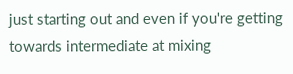just starting out and even if you're getting towards intermediate at mixing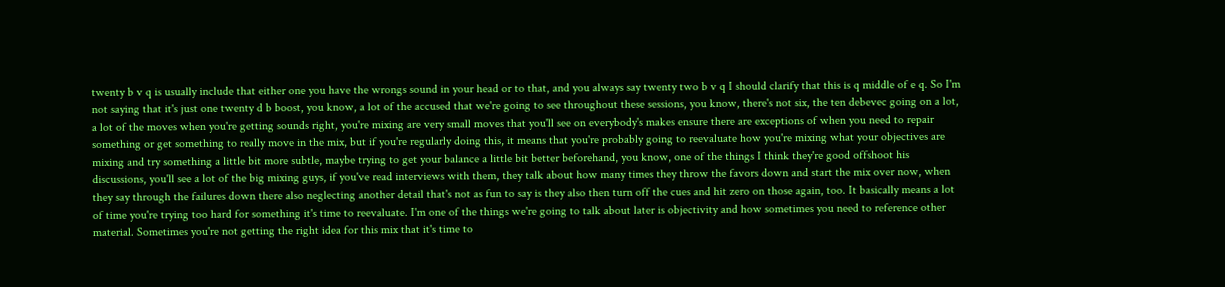twenty b v q is usually include that either one you have the wrongs sound in your head or to that, and you always say twenty two b v q I should clarify that this is q middle of e q. So I'm not saying that it's just one twenty d b boost, you know, a lot of the accused that we're going to see throughout these sessions, you know, there's not six, the ten debevec going on a lot, a lot of the moves when you're getting sounds right, you're mixing are very small moves that you'll see on everybody's makes ensure there are exceptions of when you need to repair something or get something to really move in the mix, but if you're regularly doing this, it means that you're probably going to reevaluate how you're mixing what your objectives are mixing and try something a little bit more subtle, maybe trying to get your balance a little bit better beforehand, you know, one of the things I think they're good offshoot his discussions, you'll see a lot of the big mixing guys, if you've read interviews with them, they talk about how many times they throw the favors down and start the mix over now, when they say through the failures down there also neglecting another detail that's not as fun to say is they also then turn off the cues and hit zero on those again, too. It basically means a lot of time you're trying too hard for something it's time to reevaluate. I'm one of the things we're going to talk about later is objectivity and how sometimes you need to reference other material. Sometimes you're not getting the right idea for this mix that it's time to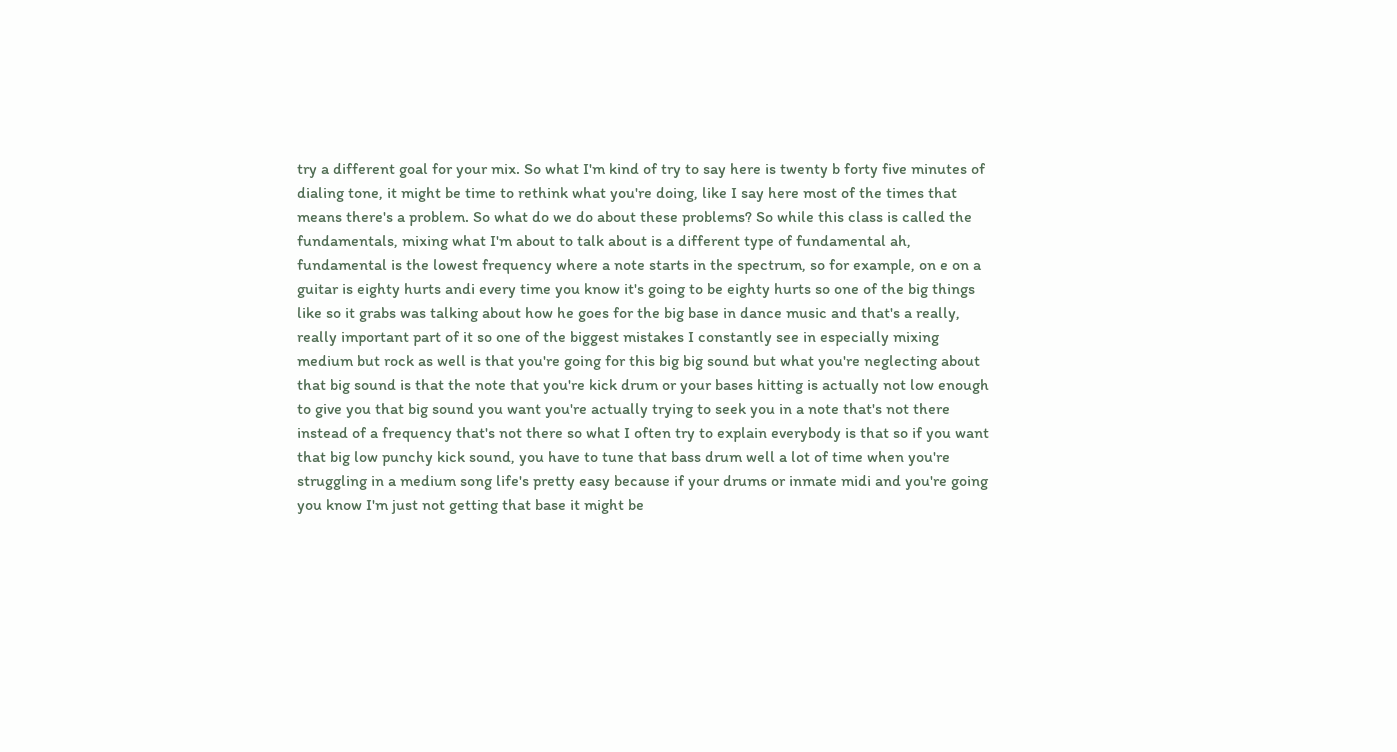try a different goal for your mix. So what I'm kind of try to say here is twenty b forty five minutes of dialing tone, it might be time to rethink what you're doing, like I say here most of the times that means there's a problem. So what do we do about these problems? So while this class is called the fundamentals, mixing what I'm about to talk about is a different type of fundamental ah, fundamental is the lowest frequency where a note starts in the spectrum, so for example, on e on a guitar is eighty hurts andi every time you know it's going to be eighty hurts so one of the big things like so it grabs was talking about how he goes for the big base in dance music and that's a really, really important part of it so one of the biggest mistakes I constantly see in especially mixing medium but rock as well is that you're going for this big big sound but what you're neglecting about that big sound is that the note that you're kick drum or your bases hitting is actually not low enough to give you that big sound you want you're actually trying to seek you in a note that's not there instead of a frequency that's not there so what I often try to explain everybody is that so if you want that big low punchy kick sound, you have to tune that bass drum well a lot of time when you're struggling in a medium song life's pretty easy because if your drums or inmate midi and you're going you know I'm just not getting that base it might be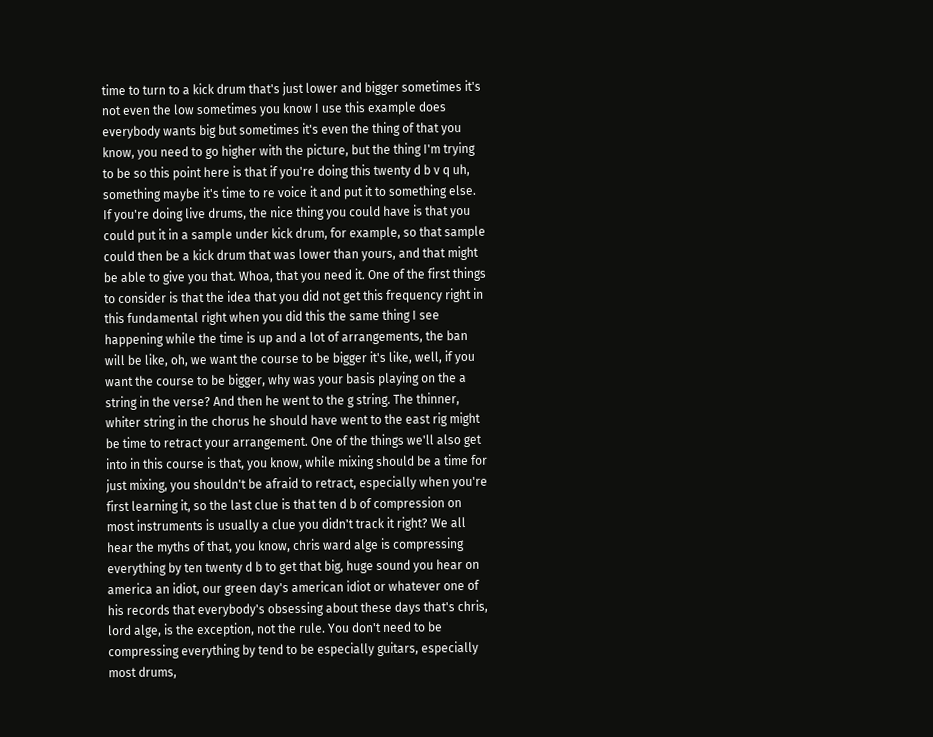time to turn to a kick drum that's just lower and bigger sometimes it's not even the low sometimes you know I use this example does everybody wants big but sometimes it's even the thing of that you know, you need to go higher with the picture, but the thing I'm trying to be so this point here is that if you're doing this twenty d b v q uh, something maybe it's time to re voice it and put it to something else. If you're doing live drums, the nice thing you could have is that you could put it in a sample under kick drum, for example, so that sample could then be a kick drum that was lower than yours, and that might be able to give you that. Whoa, that you need it. One of the first things to consider is that the idea that you did not get this frequency right in this fundamental right when you did this the same thing I see happening while the time is up and a lot of arrangements, the ban will be like, oh, we want the course to be bigger it's like, well, if you want the course to be bigger, why was your basis playing on the a string in the verse? And then he went to the g string. The thinner, whiter string in the chorus he should have went to the east rig might be time to retract your arrangement. One of the things we'll also get into in this course is that, you know, while mixing should be a time for just mixing, you shouldn't be afraid to retract, especially when you're first learning it, so the last clue is that ten d b of compression on most instruments is usually a clue you didn't track it right? We all hear the myths of that, you know, chris ward alge is compressing everything by ten twenty d b to get that big, huge sound you hear on america an idiot, our green day's american idiot or whatever one of his records that everybody's obsessing about these days that's chris, lord alge, is the exception, not the rule. You don't need to be compressing everything by tend to be especially guitars, especially most drums,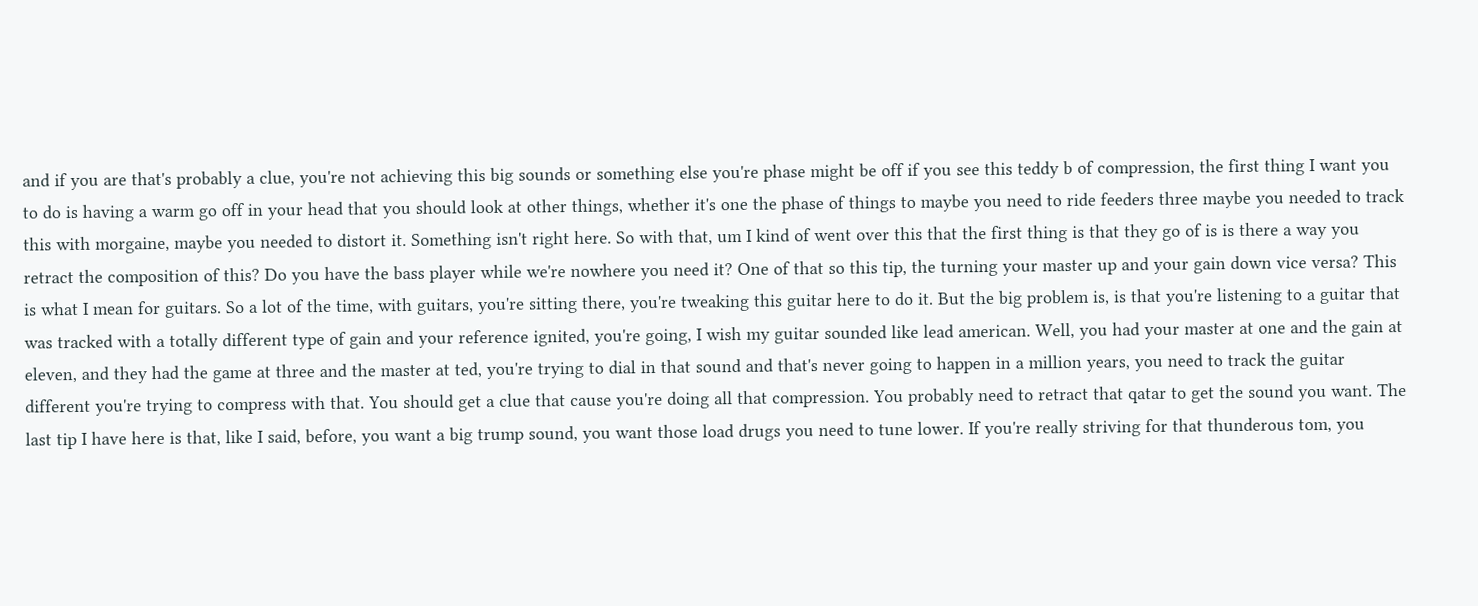and if you are that's probably a clue, you're not achieving this big sounds or something else you're phase might be off if you see this teddy b of compression, the first thing I want you to do is having a warm go off in your head that you should look at other things, whether it's one the phase of things to maybe you need to ride feeders three maybe you needed to track this with morgaine, maybe you needed to distort it. Something isn't right here. So with that, um I kind of went over this that the first thing is that they go of is is there a way you retract the composition of this? Do you have the bass player while we're nowhere you need it? One of that so this tip, the turning your master up and your gain down vice versa? This is what I mean for guitars. So a lot of the time, with guitars, you're sitting there, you're tweaking this guitar here to do it. But the big problem is, is that you're listening to a guitar that was tracked with a totally different type of gain and your reference ignited, you're going, I wish my guitar sounded like lead american. Well, you had your master at one and the gain at eleven, and they had the game at three and the master at ted, you're trying to dial in that sound and that's never going to happen in a million years, you need to track the guitar different you're trying to compress with that. You should get a clue that cause you're doing all that compression. You probably need to retract that qatar to get the sound you want. The last tip I have here is that, like I said, before, you want a big trump sound, you want those load drugs you need to tune lower. If you're really striving for that thunderous tom, you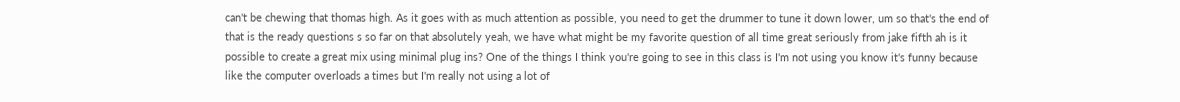can't be chewing that thomas high. As it goes with as much attention as possible, you need to get the drummer to tune it down lower, um so that's the end of that is the ready questions s so far on that absolutely yeah, we have what might be my favorite question of all time great seriously from jake fifth ah is it possible to create a great mix using minimal plug ins? One of the things I think you're going to see in this class is I'm not using you know it's funny because like the computer overloads a times but I'm really not using a lot of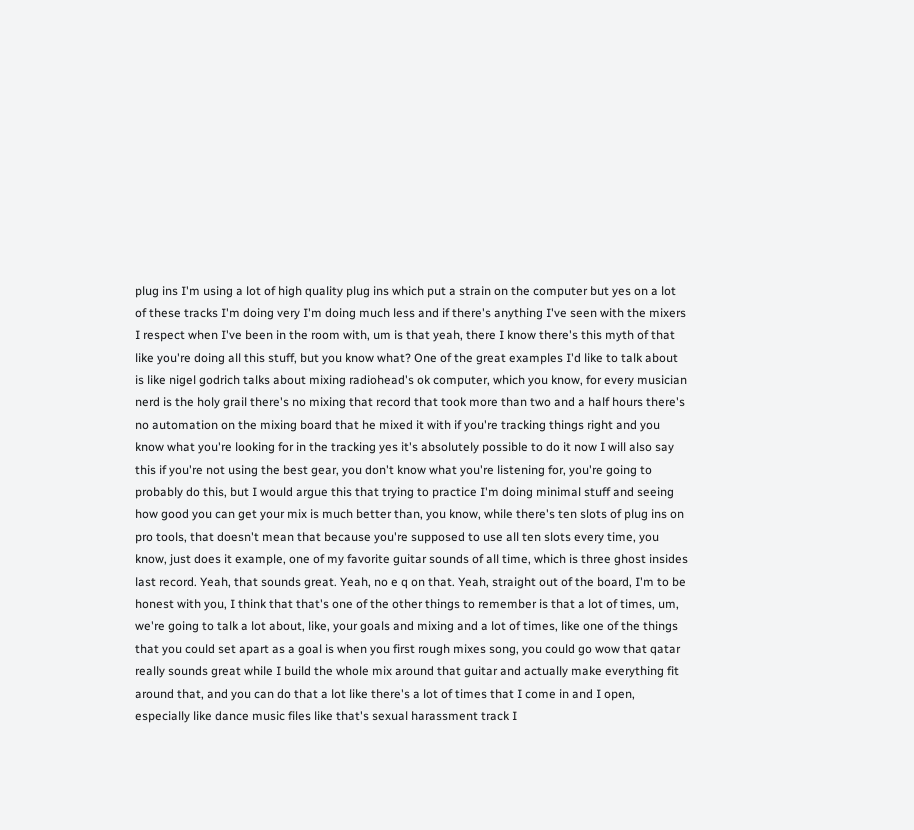plug ins I'm using a lot of high quality plug ins which put a strain on the computer but yes on a lot of these tracks I'm doing very I'm doing much less and if there's anything I've seen with the mixers I respect when I've been in the room with, um is that yeah, there I know there's this myth of that like you're doing all this stuff, but you know what? One of the great examples I'd like to talk about is like nigel godrich talks about mixing radiohead's ok computer, which you know, for every musician nerd is the holy grail there's no mixing that record that took more than two and a half hours there's no automation on the mixing board that he mixed it with if you're tracking things right and you know what you're looking for in the tracking yes it's absolutely possible to do it now I will also say this if you're not using the best gear, you don't know what you're listening for, you're going to probably do this, but I would argue this that trying to practice I'm doing minimal stuff and seeing how good you can get your mix is much better than, you know, while there's ten slots of plug ins on pro tools, that doesn't mean that because you're supposed to use all ten slots every time, you know, just does it example, one of my favorite guitar sounds of all time, which is three ghost insides last record. Yeah, that sounds great. Yeah, no e q on that. Yeah, straight out of the board, I'm to be honest with you, I think that that's one of the other things to remember is that a lot of times, um, we're going to talk a lot about, like, your goals and mixing and a lot of times, like one of the things that you could set apart as a goal is when you first rough mixes song, you could go wow that qatar really sounds great while I build the whole mix around that guitar and actually make everything fit around that, and you can do that a lot like there's a lot of times that I come in and I open, especially like dance music files like that's sexual harassment track I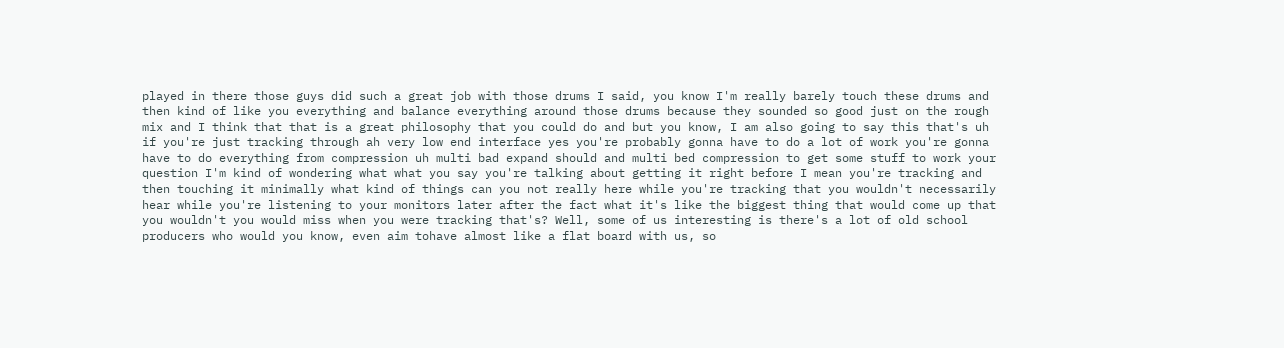played in there those guys did such a great job with those drums I said, you know I'm really barely touch these drums and then kind of like you everything and balance everything around those drums because they sounded so good just on the rough mix and I think that that is a great philosophy that you could do and but you know, I am also going to say this that's uh if you're just tracking through ah very low end interface yes you're probably gonna have to do a lot of work you're gonna have to do everything from compression uh multi bad expand should and multi bed compression to get some stuff to work your question I'm kind of wondering what what you say you're talking about getting it right before I mean you're tracking and then touching it minimally what kind of things can you not really here while you're tracking that you wouldn't necessarily hear while you're listening to your monitors later after the fact what it's like the biggest thing that would come up that you wouldn't you would miss when you were tracking that's? Well, some of us interesting is there's a lot of old school producers who would you know, even aim tohave almost like a flat board with us, so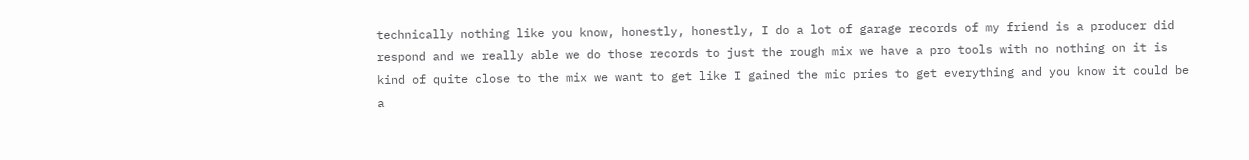technically nothing like you know, honestly, honestly, I do a lot of garage records of my friend is a producer did respond and we really able we do those records to just the rough mix we have a pro tools with no nothing on it is kind of quite close to the mix we want to get like I gained the mic pries to get everything and you know it could be a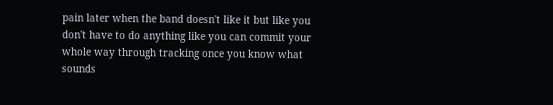pain later when the band doesn't like it but like you don't have to do anything like you can commit your whole way through tracking once you know what sounds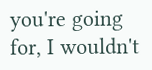you're going for, I wouldn't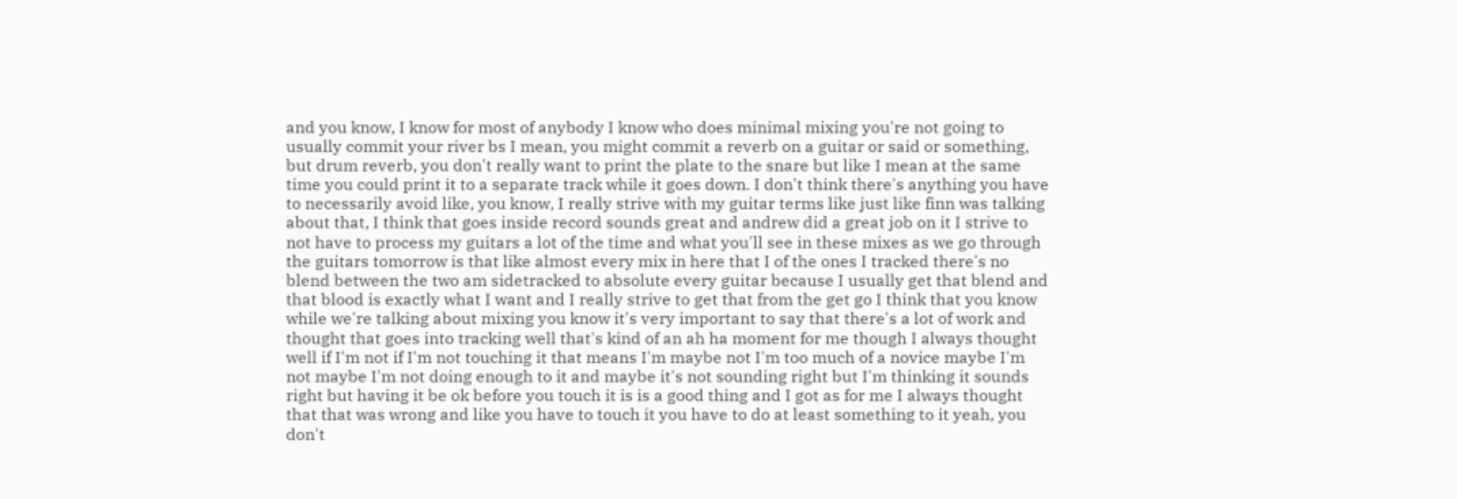and you know, I know for most of anybody I know who does minimal mixing you're not going to usually commit your river bs I mean, you might commit a reverb on a guitar or said or something, but drum reverb, you don't really want to print the plate to the snare but like I mean at the same time you could print it to a separate track while it goes down. I don't think there's anything you have to necessarily avoid like, you know, I really strive with my guitar terms like just like finn was talking about that, I think that goes inside record sounds great and andrew did a great job on it I strive to not have to process my guitars a lot of the time and what you'll see in these mixes as we go through the guitars tomorrow is that like almost every mix in here that I of the ones I tracked there's no blend between the two am sidetracked to absolute every guitar because I usually get that blend and that blood is exactly what I want and I really strive to get that from the get go I think that you know while we're talking about mixing you know it's very important to say that there's a lot of work and thought that goes into tracking well that's kind of an ah ha moment for me though I always thought well if I'm not if I'm not touching it that means I'm maybe not I'm too much of a novice maybe I'm not maybe I'm not doing enough to it and maybe it's not sounding right but I'm thinking it sounds right but having it be ok before you touch it is is a good thing and I got as for me I always thought that that was wrong and like you have to touch it you have to do at least something to it yeah, you don't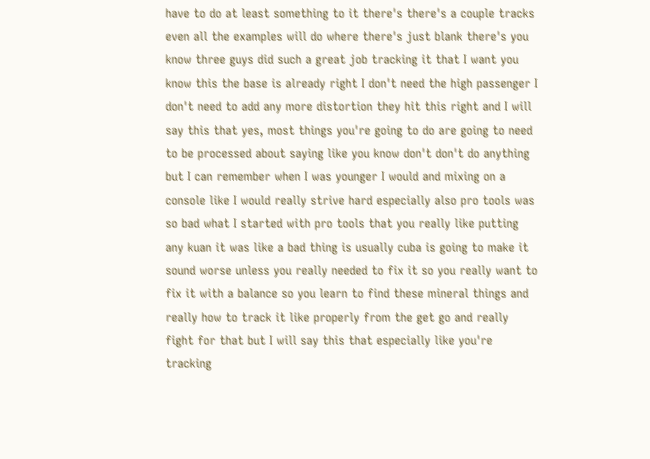have to do at least something to it there's there's a couple tracks even all the examples will do where there's just blank there's you know three guys did such a great job tracking it that I want you know this the base is already right I don't need the high passenger I don't need to add any more distortion they hit this right and I will say this that yes, most things you're going to do are going to need to be processed about saying like you know don't don't do anything but I can remember when I was younger I would and mixing on a console like I would really strive hard especially also pro tools was so bad what I started with pro tools that you really like putting any kuan it was like a bad thing is usually cuba is going to make it sound worse unless you really needed to fix it so you really want to fix it with a balance so you learn to find these mineral things and really how to track it like properly from the get go and really fight for that but I will say this that especially like you're tracking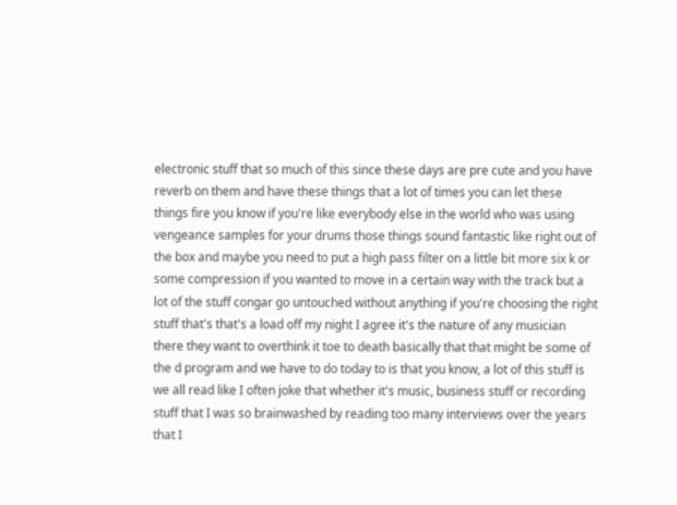electronic stuff that so much of this since these days are pre cute and you have reverb on them and have these things that a lot of times you can let these things fire you know if you're like everybody else in the world who was using vengeance samples for your drums those things sound fantastic like right out of the box and maybe you need to put a high pass filter on a little bit more six k or some compression if you wanted to move in a certain way with the track but a lot of the stuff congar go untouched without anything if you're choosing the right stuff that's that's a load off my night I agree it's the nature of any musician there they want to overthink it toe to death basically that that might be some of the d program and we have to do today to is that you know, a lot of this stuff is we all read like I often joke that whether it's music, business stuff or recording stuff that I was so brainwashed by reading too many interviews over the years that I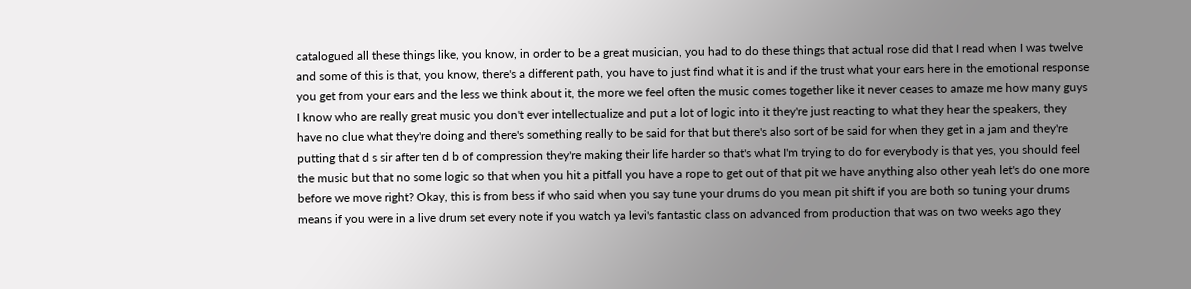catalogued all these things like, you know, in order to be a great musician, you had to do these things that actual rose did that I read when I was twelve and some of this is that, you know, there's a different path, you have to just find what it is and if the trust what your ears here in the emotional response you get from your ears and the less we think about it, the more we feel often the music comes together like it never ceases to amaze me how many guys I know who are really great music you don't ever intellectualize and put a lot of logic into it they're just reacting to what they hear the speakers, they have no clue what they're doing and there's something really to be said for that but there's also sort of be said for when they get in a jam and they're putting that d s sir after ten d b of compression they're making their life harder so that's what I'm trying to do for everybody is that yes, you should feel the music but that no some logic so that when you hit a pitfall you have a rope to get out of that pit we have anything also other yeah let's do one more before we move right? Okay, this is from bess if who said when you say tune your drums do you mean pit shift if you are both so tuning your drums means if you were in a live drum set every note if you watch ya levi's fantastic class on advanced from production that was on two weeks ago they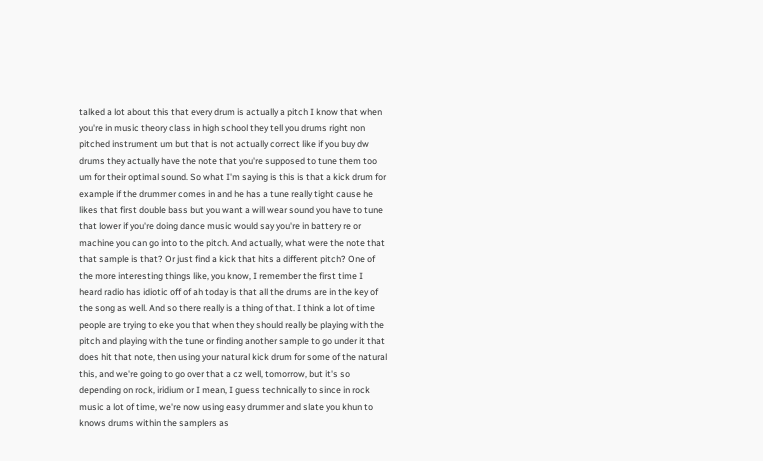talked a lot about this that every drum is actually a pitch I know that when you're in music theory class in high school they tell you drums right non pitched instrument um but that is not actually correct like if you buy dw drums they actually have the note that you're supposed to tune them too um for their optimal sound. So what I'm saying is this is that a kick drum for example if the drummer comes in and he has a tune really tight cause he likes that first double bass but you want a will wear sound you have to tune that lower if you're doing dance music would say you're in battery re or machine you can go into to the pitch. And actually, what were the note that that sample is that? Or just find a kick that hits a different pitch? One of the more interesting things like, you know, I remember the first time I heard radio has idiotic off of ah today is that all the drums are in the key of the song as well. And so there really is a thing of that. I think a lot of time people are trying to eke you that when they should really be playing with the pitch and playing with the tune or finding another sample to go under it that does hit that note, then using your natural kick drum for some of the natural this, and we're going to go over that a cz well, tomorrow, but it's so depending on rock, iridium or I mean, I guess technically to since in rock music a lot of time, we're now using easy drummer and slate you khun to knows drums within the samplers as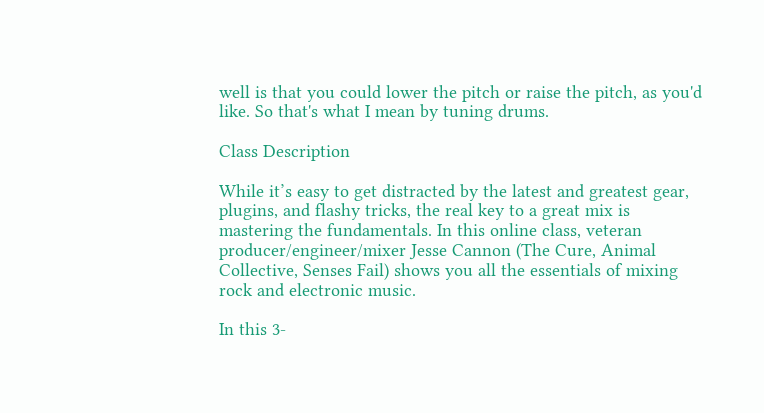well is that you could lower the pitch or raise the pitch, as you'd like. So that's what I mean by tuning drums.

Class Description

While it’s easy to get distracted by the latest and greatest gear, plugins, and flashy tricks, the real key to a great mix is mastering the fundamentals. In this online class, veteran producer/engineer/mixer Jesse Cannon (The Cure, Animal Collective, Senses Fail) shows you all the essentials of mixing rock and electronic music.

In this 3-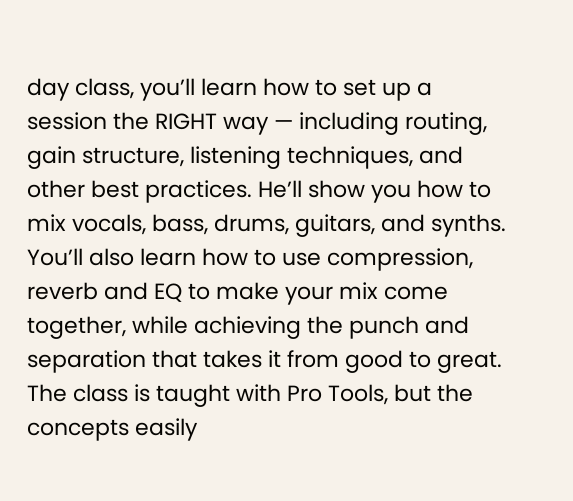day class, you’ll learn how to set up a session the RIGHT way — including routing, gain structure, listening techniques, and other best practices. He’ll show you how to mix vocals, bass, drums, guitars, and synths. You’ll also learn how to use compression, reverb and EQ to make your mix come together, while achieving the punch and separation that takes it from good to great. The class is taught with Pro Tools, but the concepts easily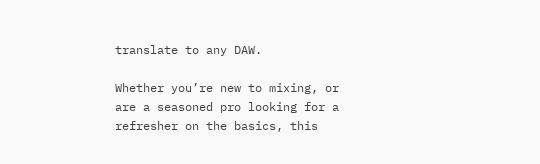translate to any DAW.

Whether you’re new to mixing, or are a seasoned pro looking for a refresher on the basics, this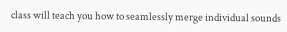class will teach you how to seamlessly merge individual sounds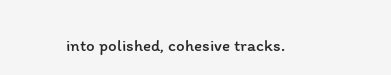into polished, cohesive tracks.